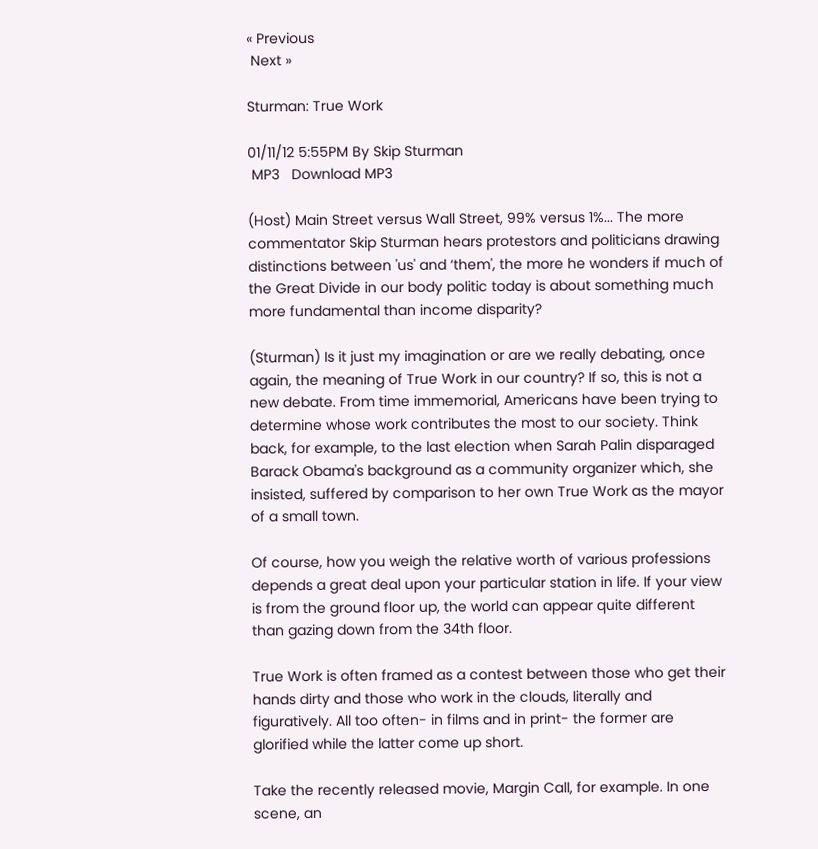« Previous
 Next »

Sturman: True Work

01/11/12 5:55PM By Skip Sturman
 MP3   Download MP3

(Host) Main Street versus Wall Street, 99% versus 1%... The more commentator Skip Sturman hears protestors and politicians drawing distinctions between 'us' and ‘them', the more he wonders if much of the Great Divide in our body politic today is about something much more fundamental than income disparity?

(Sturman) Is it just my imagination or are we really debating, once again, the meaning of True Work in our country? If so, this is not a new debate. From time immemorial, Americans have been trying to determine whose work contributes the most to our society. Think back, for example, to the last election when Sarah Palin disparaged Barack Obama's background as a community organizer which, she insisted, suffered by comparison to her own True Work as the mayor of a small town.

Of course, how you weigh the relative worth of various professions depends a great deal upon your particular station in life. If your view is from the ground floor up, the world can appear quite different than gazing down from the 34th floor.

True Work is often framed as a contest between those who get their hands dirty and those who work in the clouds, literally and figuratively. All too often- in films and in print- the former are glorified while the latter come up short.

Take the recently released movie, Margin Call, for example. In one scene, an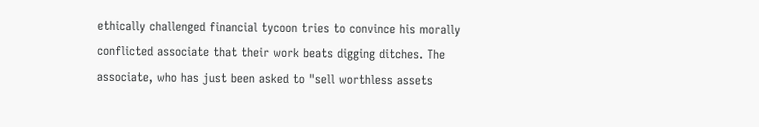ethically challenged financial tycoon tries to convince his morally conflicted associate that their work beats digging ditches. The associate, who has just been asked to "sell worthless assets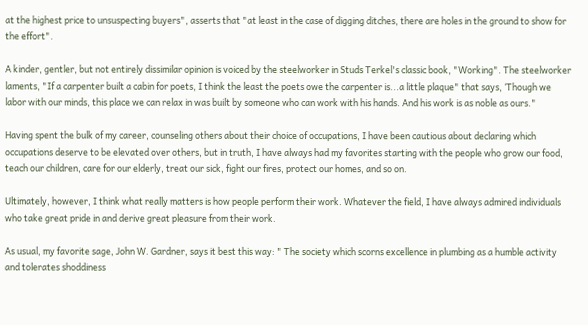at the highest price to unsuspecting buyers", asserts that "at least in the case of digging ditches, there are holes in the ground to show for the effort".

A kinder, gentler, but not entirely dissimilar opinion is voiced by the steelworker in Studs Terkel's classic book, "Working". The steelworker laments, "If a carpenter built a cabin for poets, I think the least the poets owe the carpenter is...a little plaque" that says, ‘Though we labor with our minds, this place we can relax in was built by someone who can work with his hands. And his work is as noble as ours."

Having spent the bulk of my career, counseling others about their choice of occupations, I have been cautious about declaring which occupations deserve to be elevated over others, but in truth, I have always had my favorites starting with the people who grow our food, teach our children, care for our elderly, treat our sick, fight our fires, protect our homes, and so on.

Ultimately, however, I think what really matters is how people perform their work. Whatever the field, I have always admired individuals who take great pride in and derive great pleasure from their work.

As usual, my favorite sage, John W. Gardner, says it best this way: " The society which scorns excellence in plumbing as a humble activity and tolerates shoddiness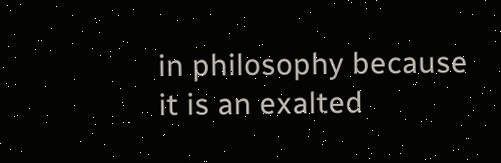in philosophy because it is an exalted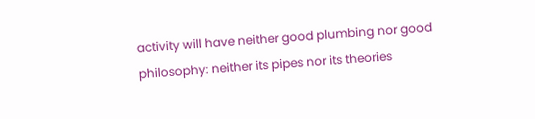activity will have neither good plumbing nor good philosophy: neither its pipes nor its theories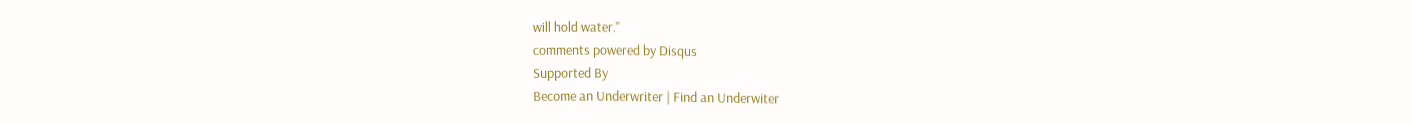will hold water."
comments powered by Disqus
Supported By
Become an Underwriter | Find an Underwiter